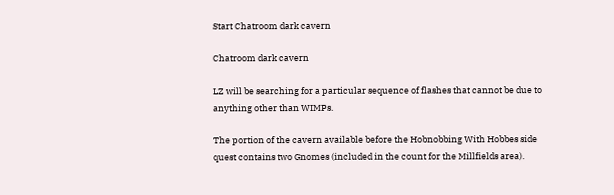Start Chatroom dark cavern

Chatroom dark cavern

LZ will be searching for a particular sequence of flashes that cannot be due to anything other than WIMPs.

The portion of the cavern available before the Hobnobbing With Hobbes side quest contains two Gnomes (included in the count for the Millfields area).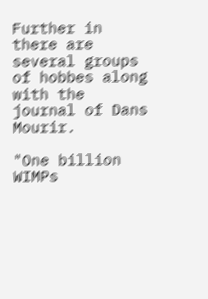Further in there are several groups of hobbes along with the journal of Dans Mourir.

"One billion WIMPs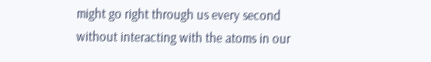might go right through us every second without interacting with the atoms in our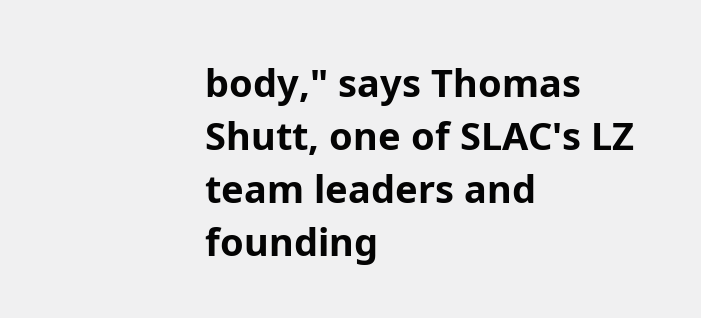body," says Thomas Shutt, one of SLAC's LZ team leaders and founding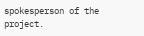spokesperson of the project.